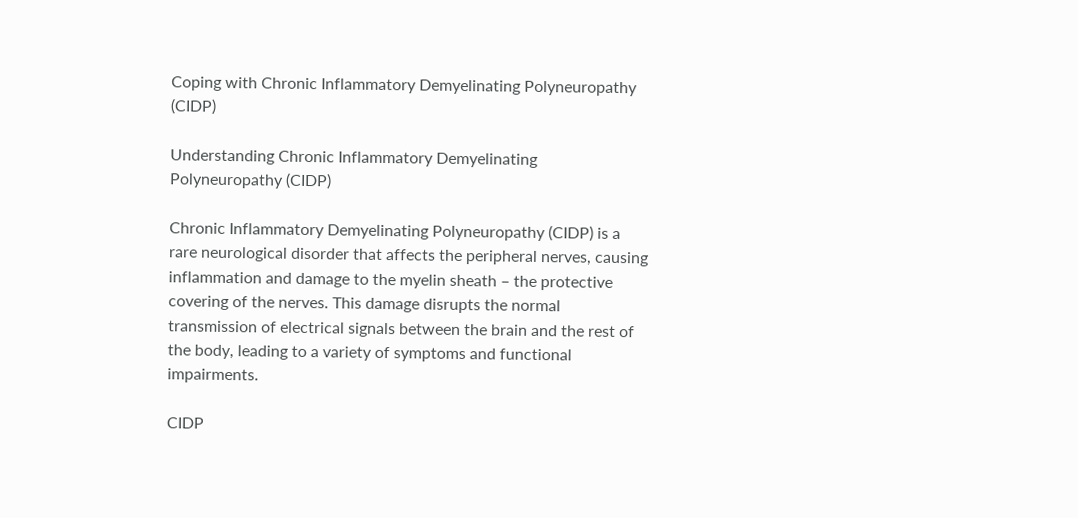Coping with Chronic Inflammatory Demyelinating Polyneuropathy (CIDP)

Understanding Chronic Inflammatory Demyelinating Polyneuropathy (CIDP)

Chronic Inflammatory Demyelinating Polyneuropathy (CIDP) is a rare neurological disorder that affects the peripheral nerves, causing inflammation and damage to the myelin sheath – the protective covering of the nerves. This damage disrupts the normal transmission of electrical signals between the brain and the rest of the body, leading to a variety of symptoms and functional impairments.

CIDP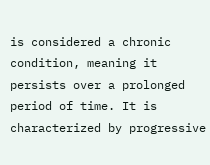is considered a chronic condition, meaning it persists over a prolonged period of time. It is characterized by progressive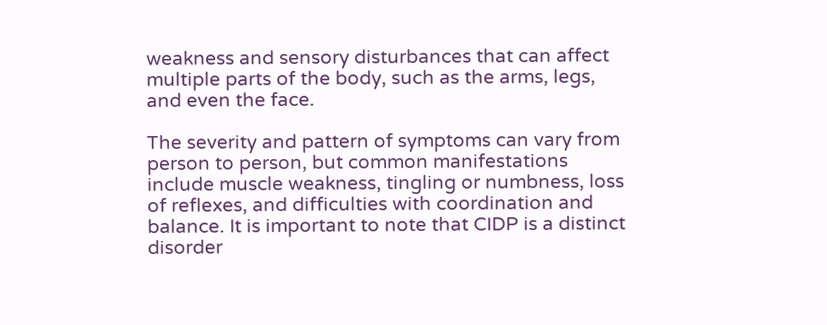weakness and sensory disturbances that can affect multiple parts of the body, such as the arms, legs, and even the face.

The severity and pattern of symptoms can vary from person to person, but common manifestations include muscle weakness, tingling or numbness, loss of reflexes, and difficulties with coordination and balance. It is important to note that CIDP is a distinct disorder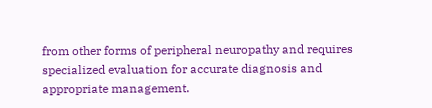from other forms of peripheral neuropathy and requires specialized evaluation for accurate diagnosis and appropriate management.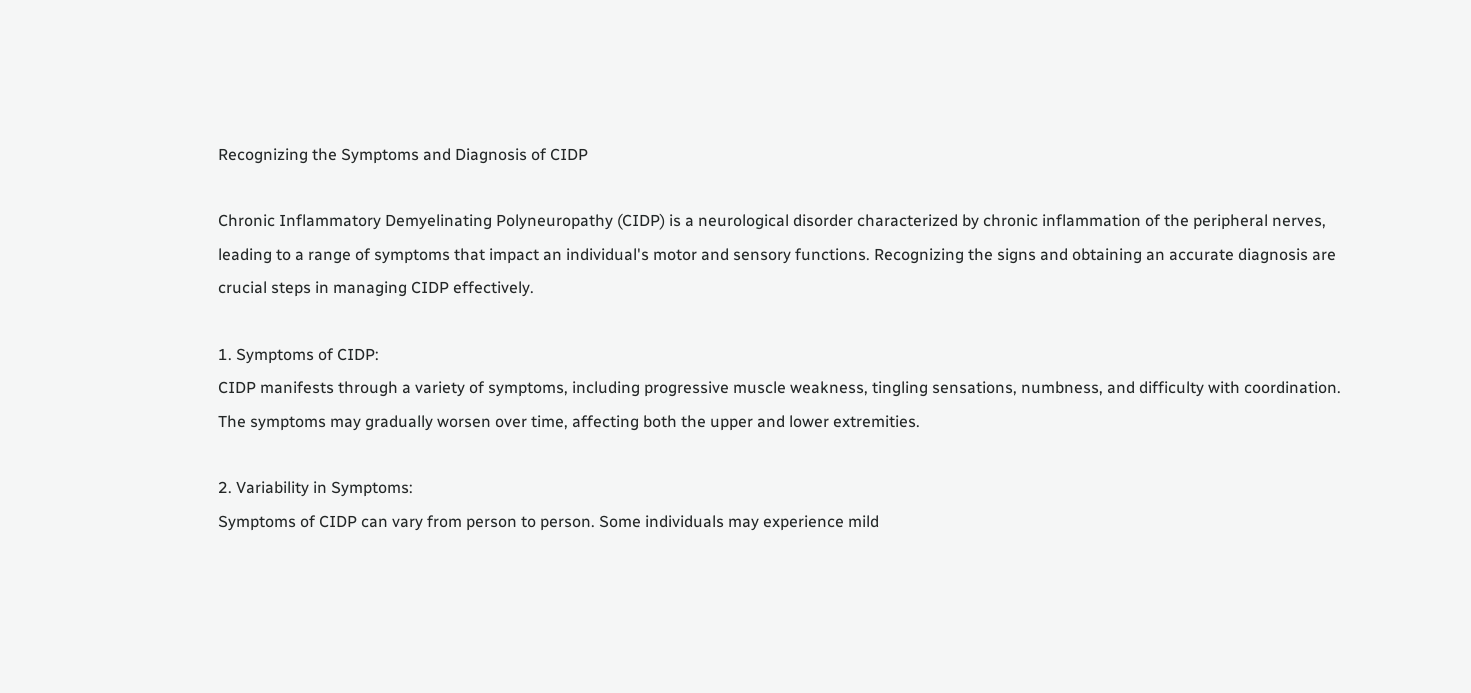Recognizing the Symptoms and Diagnosis of CIDP

Chronic Inflammatory Demyelinating Polyneuropathy (CIDP) is a neurological disorder characterized by chronic inflammation of the peripheral nerves, leading to a range of symptoms that impact an individual's motor and sensory functions. Recognizing the signs and obtaining an accurate diagnosis are crucial steps in managing CIDP effectively.

1. Symptoms of CIDP:
CIDP manifests through a variety of symptoms, including progressive muscle weakness, tingling sensations, numbness, and difficulty with coordination. The symptoms may gradually worsen over time, affecting both the upper and lower extremities.

2. Variability in Symptoms:
Symptoms of CIDP can vary from person to person. Some individuals may experience mild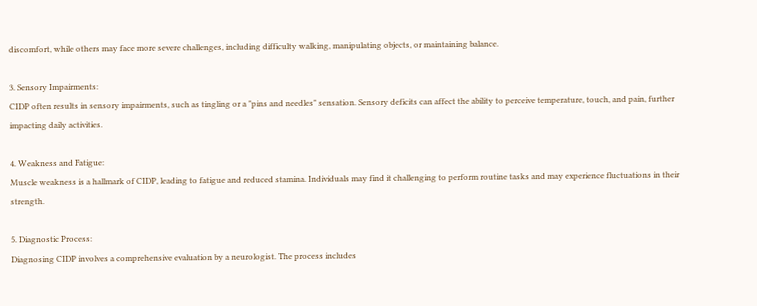discomfort, while others may face more severe challenges, including difficulty walking, manipulating objects, or maintaining balance.

3. Sensory Impairments:
CIDP often results in sensory impairments, such as tingling or a "pins and needles" sensation. Sensory deficits can affect the ability to perceive temperature, touch, and pain, further impacting daily activities.

4. Weakness and Fatigue:
Muscle weakness is a hallmark of CIDP, leading to fatigue and reduced stamina. Individuals may find it challenging to perform routine tasks and may experience fluctuations in their strength.

5. Diagnostic Process:
Diagnosing CIDP involves a comprehensive evaluation by a neurologist. The process includes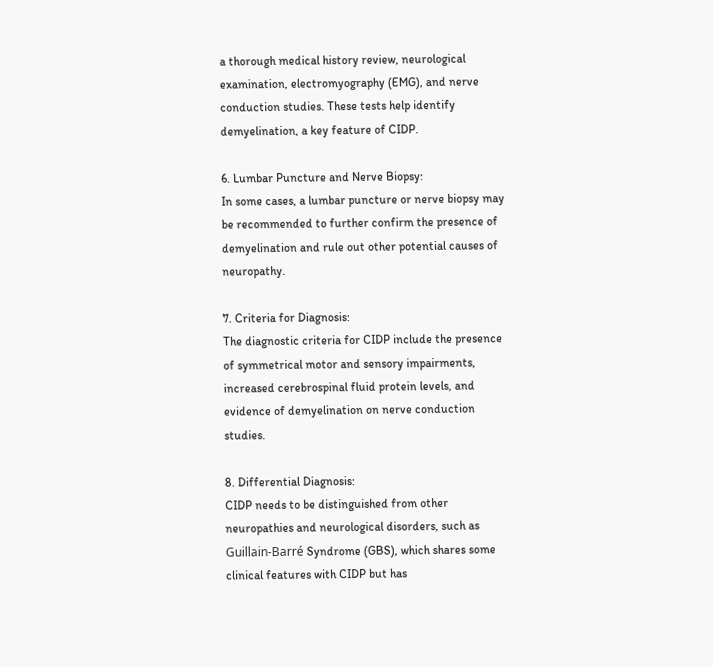a thorough medical history review, neurological examination, electromyography (EMG), and nerve conduction studies. These tests help identify demyelination, a key feature of CIDP.

6. Lumbar Puncture and Nerve Biopsy:
In some cases, a lumbar puncture or nerve biopsy may be recommended to further confirm the presence of demyelination and rule out other potential causes of neuropathy.

7. Criteria for Diagnosis:
The diagnostic criteria for CIDP include the presence of symmetrical motor and sensory impairments, increased cerebrospinal fluid protein levels, and evidence of demyelination on nerve conduction studies.

8. Differential Diagnosis:
CIDP needs to be distinguished from other neuropathies and neurological disorders, such as Guillain-Barré Syndrome (GBS), which shares some clinical features with CIDP but has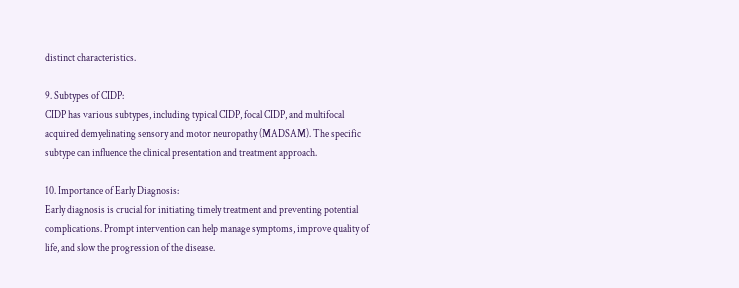distinct characteristics.

9. Subtypes of CIDP:
CIDP has various subtypes, including typical CIDP, focal CIDP, and multifocal acquired demyelinating sensory and motor neuropathy (MADSAM). The specific subtype can influence the clinical presentation and treatment approach.

10. Importance of Early Diagnosis:
Early diagnosis is crucial for initiating timely treatment and preventing potential complications. Prompt intervention can help manage symptoms, improve quality of life, and slow the progression of the disease.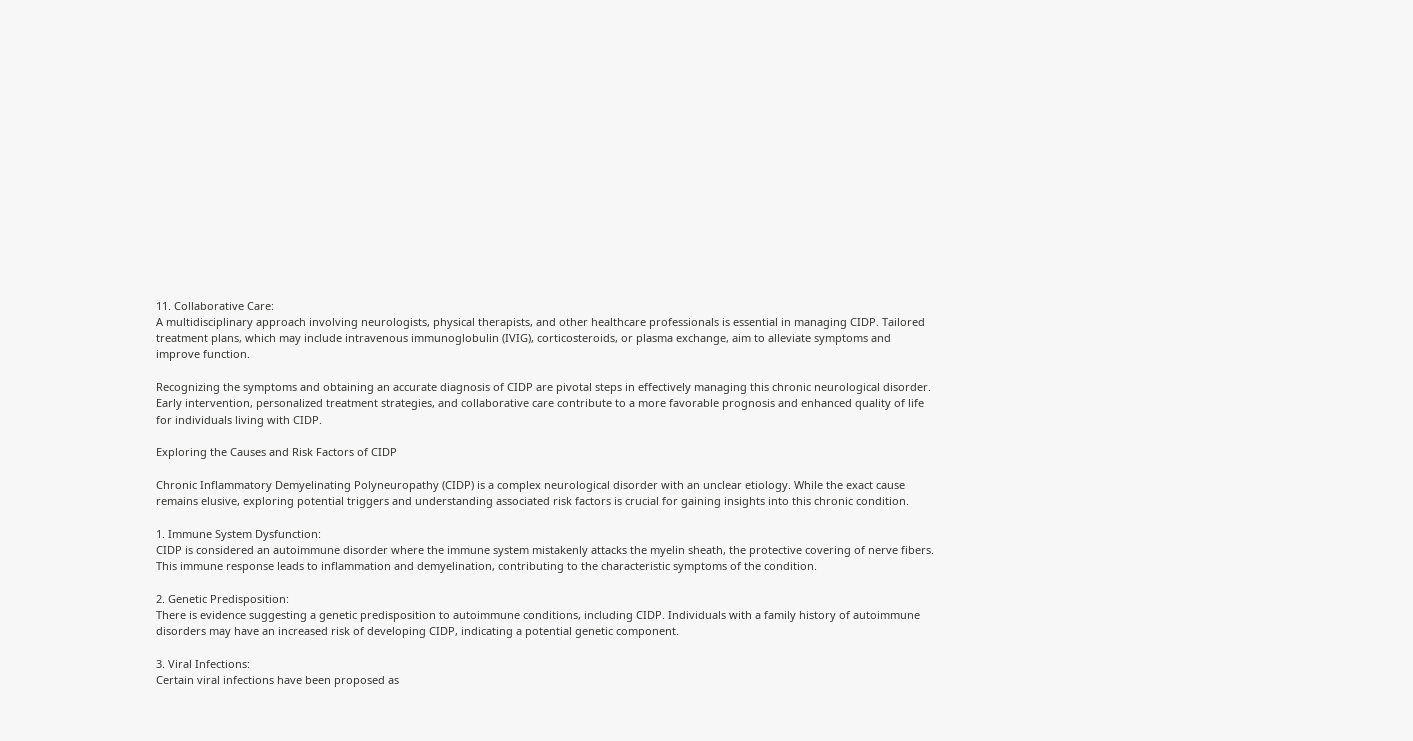11. Collaborative Care:
A multidisciplinary approach involving neurologists, physical therapists, and other healthcare professionals is essential in managing CIDP. Tailored treatment plans, which may include intravenous immunoglobulin (IVIG), corticosteroids, or plasma exchange, aim to alleviate symptoms and improve function.

Recognizing the symptoms and obtaining an accurate diagnosis of CIDP are pivotal steps in effectively managing this chronic neurological disorder. Early intervention, personalized treatment strategies, and collaborative care contribute to a more favorable prognosis and enhanced quality of life for individuals living with CIDP.

Exploring the Causes and Risk Factors of CIDP

Chronic Inflammatory Demyelinating Polyneuropathy (CIDP) is a complex neurological disorder with an unclear etiology. While the exact cause remains elusive, exploring potential triggers and understanding associated risk factors is crucial for gaining insights into this chronic condition.

1. Immune System Dysfunction:
CIDP is considered an autoimmune disorder where the immune system mistakenly attacks the myelin sheath, the protective covering of nerve fibers. This immune response leads to inflammation and demyelination, contributing to the characteristic symptoms of the condition.

2. Genetic Predisposition:
There is evidence suggesting a genetic predisposition to autoimmune conditions, including CIDP. Individuals with a family history of autoimmune disorders may have an increased risk of developing CIDP, indicating a potential genetic component.

3. Viral Infections:
Certain viral infections have been proposed as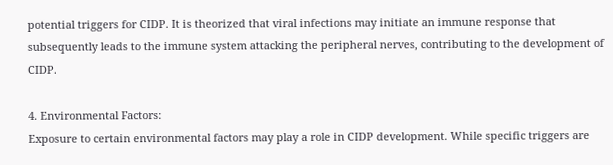potential triggers for CIDP. It is theorized that viral infections may initiate an immune response that subsequently leads to the immune system attacking the peripheral nerves, contributing to the development of CIDP.

4. Environmental Factors:
Exposure to certain environmental factors may play a role in CIDP development. While specific triggers are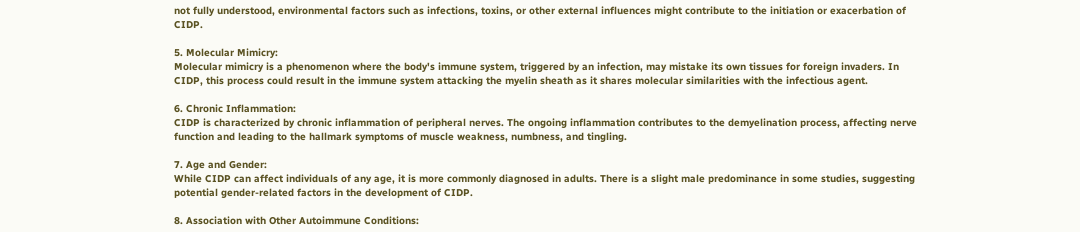not fully understood, environmental factors such as infections, toxins, or other external influences might contribute to the initiation or exacerbation of CIDP.

5. Molecular Mimicry:
Molecular mimicry is a phenomenon where the body's immune system, triggered by an infection, may mistake its own tissues for foreign invaders. In CIDP, this process could result in the immune system attacking the myelin sheath as it shares molecular similarities with the infectious agent.

6. Chronic Inflammation:
CIDP is characterized by chronic inflammation of peripheral nerves. The ongoing inflammation contributes to the demyelination process, affecting nerve function and leading to the hallmark symptoms of muscle weakness, numbness, and tingling.

7. Age and Gender:
While CIDP can affect individuals of any age, it is more commonly diagnosed in adults. There is a slight male predominance in some studies, suggesting potential gender-related factors in the development of CIDP.

8. Association with Other Autoimmune Conditions: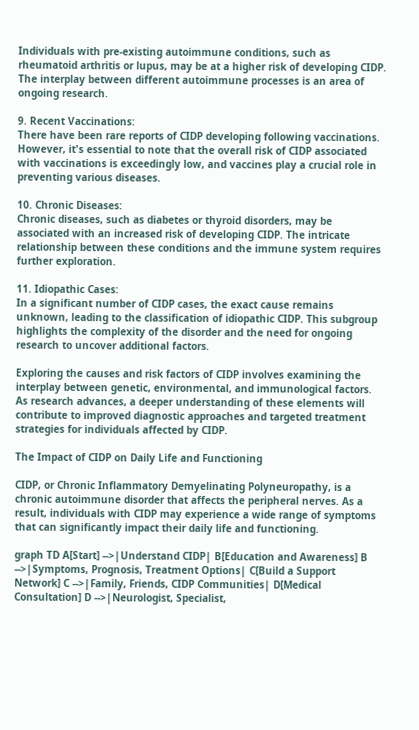Individuals with pre-existing autoimmune conditions, such as rheumatoid arthritis or lupus, may be at a higher risk of developing CIDP. The interplay between different autoimmune processes is an area of ongoing research.

9. Recent Vaccinations:
There have been rare reports of CIDP developing following vaccinations. However, it's essential to note that the overall risk of CIDP associated with vaccinations is exceedingly low, and vaccines play a crucial role in preventing various diseases.

10. Chronic Diseases:
Chronic diseases, such as diabetes or thyroid disorders, may be associated with an increased risk of developing CIDP. The intricate relationship between these conditions and the immune system requires further exploration.

11. Idiopathic Cases:
In a significant number of CIDP cases, the exact cause remains unknown, leading to the classification of idiopathic CIDP. This subgroup highlights the complexity of the disorder and the need for ongoing research to uncover additional factors.

Exploring the causes and risk factors of CIDP involves examining the interplay between genetic, environmental, and immunological factors. As research advances, a deeper understanding of these elements will contribute to improved diagnostic approaches and targeted treatment strategies for individuals affected by CIDP.

The Impact of CIDP on Daily Life and Functioning

CIDP, or Chronic Inflammatory Demyelinating Polyneuropathy, is a chronic autoimmune disorder that affects the peripheral nerves. As a result, individuals with CIDP may experience a wide range of symptoms that can significantly impact their daily life and functioning.

graph TD A[Start] -->|Understand CIDP| B[Education and Awareness] B -->|Symptoms, Prognosis, Treatment Options| C[Build a Support Network] C -->|Family, Friends, CIDP Communities| D[Medical Consultation] D -->|Neurologist, Specialist,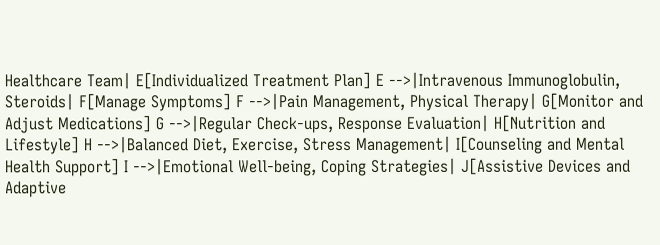Healthcare Team| E[Individualized Treatment Plan] E -->|Intravenous Immunoglobulin, Steroids| F[Manage Symptoms] F -->|Pain Management, Physical Therapy| G[Monitor and Adjust Medications] G -->|Regular Check-ups, Response Evaluation| H[Nutrition and Lifestyle] H -->|Balanced Diet, Exercise, Stress Management| I[Counseling and Mental Health Support] I -->|Emotional Well-being, Coping Strategies| J[Assistive Devices and Adaptive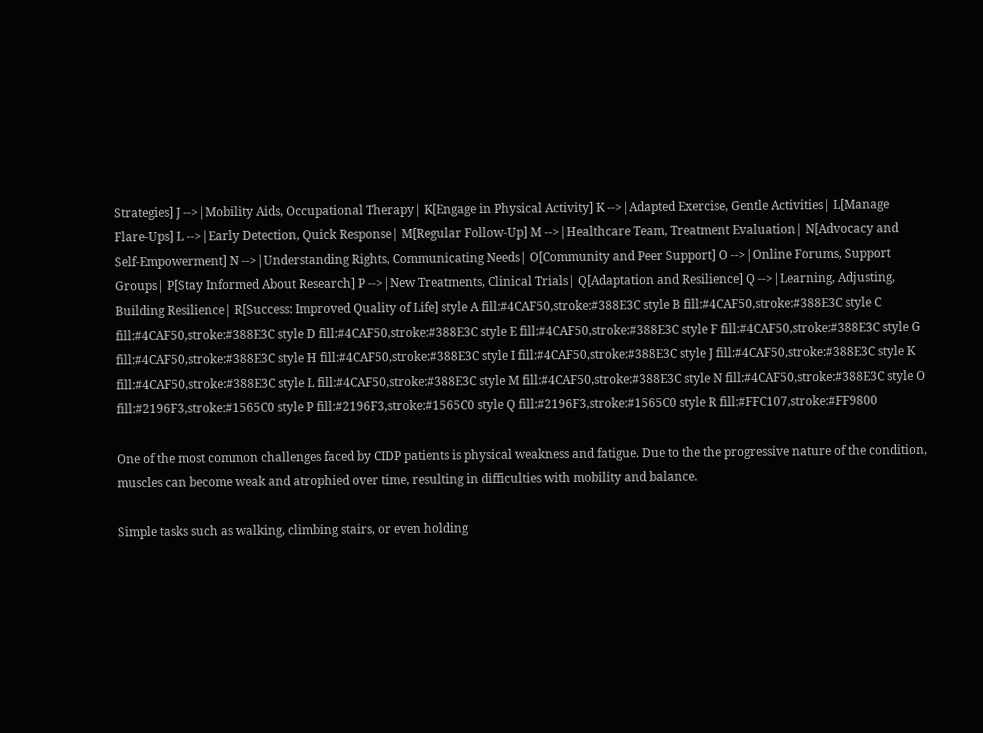Strategies] J -->|Mobility Aids, Occupational Therapy| K[Engage in Physical Activity] K -->|Adapted Exercise, Gentle Activities| L[Manage Flare-Ups] L -->|Early Detection, Quick Response| M[Regular Follow-Up] M -->|Healthcare Team, Treatment Evaluation| N[Advocacy and Self-Empowerment] N -->|Understanding Rights, Communicating Needs| O[Community and Peer Support] O -->|Online Forums, Support Groups| P[Stay Informed About Research] P -->|New Treatments, Clinical Trials| Q[Adaptation and Resilience] Q -->|Learning, Adjusting, Building Resilience| R[Success: Improved Quality of Life] style A fill:#4CAF50,stroke:#388E3C style B fill:#4CAF50,stroke:#388E3C style C fill:#4CAF50,stroke:#388E3C style D fill:#4CAF50,stroke:#388E3C style E fill:#4CAF50,stroke:#388E3C style F fill:#4CAF50,stroke:#388E3C style G fill:#4CAF50,stroke:#388E3C style H fill:#4CAF50,stroke:#388E3C style I fill:#4CAF50,stroke:#388E3C style J fill:#4CAF50,stroke:#388E3C style K fill:#4CAF50,stroke:#388E3C style L fill:#4CAF50,stroke:#388E3C style M fill:#4CAF50,stroke:#388E3C style N fill:#4CAF50,stroke:#388E3C style O fill:#2196F3,stroke:#1565C0 style P fill:#2196F3,stroke:#1565C0 style Q fill:#2196F3,stroke:#1565C0 style R fill:#FFC107,stroke:#FF9800

One of the most common challenges faced by CIDP patients is physical weakness and fatigue. Due to the the progressive nature of the condition, muscles can become weak and atrophied over time, resulting in difficulties with mobility and balance.

Simple tasks such as walking, climbing stairs, or even holding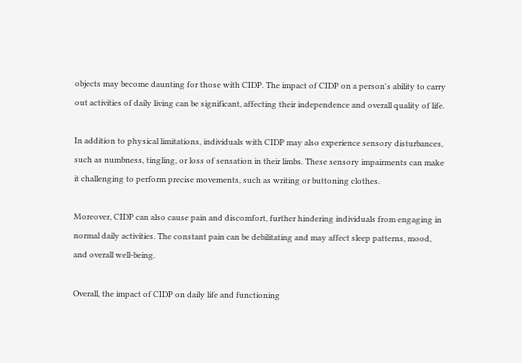objects may become daunting for those with CIDP. The impact of CIDP on a person's ability to carry out activities of daily living can be significant, affecting their independence and overall quality of life.

In addition to physical limitations, individuals with CIDP may also experience sensory disturbances, such as numbness, tingling, or loss of sensation in their limbs. These sensory impairments can make it challenging to perform precise movements, such as writing or buttoning clothes.

Moreover, CIDP can also cause pain and discomfort, further hindering individuals from engaging in normal daily activities. The constant pain can be debilitating and may affect sleep patterns, mood, and overall well-being.

Overall, the impact of CIDP on daily life and functioning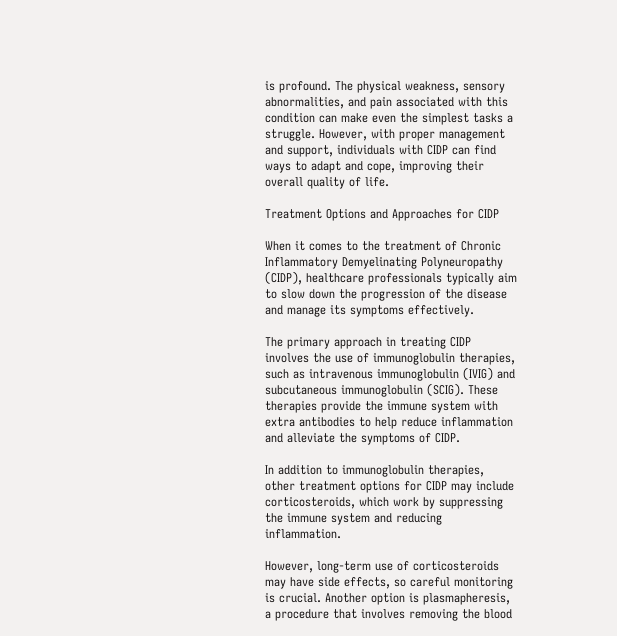is profound. The physical weakness, sensory abnormalities, and pain associated with this condition can make even the simplest tasks a struggle. However, with proper management and support, individuals with CIDP can find ways to adapt and cope, improving their overall quality of life.

Treatment Options and Approaches for CIDP

When it comes to the treatment of Chronic Inflammatory Demyelinating Polyneuropathy (CIDP), healthcare professionals typically aim to slow down the progression of the disease and manage its symptoms effectively.

The primary approach in treating CIDP involves the use of immunoglobulin therapies, such as intravenous immunoglobulin (IVIG) and subcutaneous immunoglobulin (SCIG). These therapies provide the immune system with extra antibodies to help reduce inflammation and alleviate the symptoms of CIDP.

In addition to immunoglobulin therapies, other treatment options for CIDP may include corticosteroids, which work by suppressing the immune system and reducing inflammation.

However, long-term use of corticosteroids may have side effects, so careful monitoring is crucial. Another option is plasmapheresis, a procedure that involves removing the blood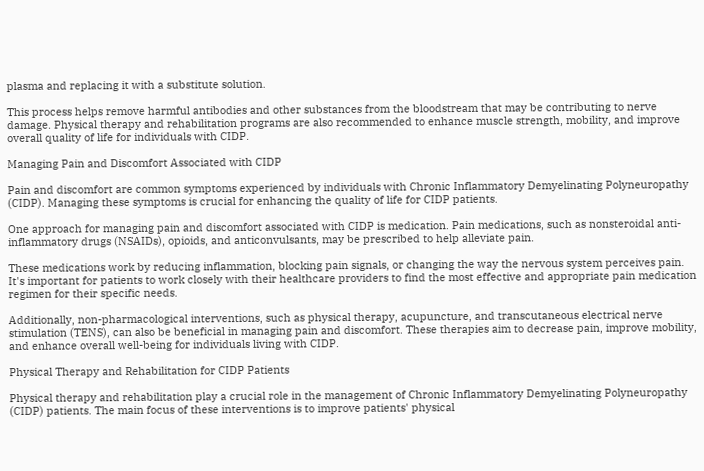plasma and replacing it with a substitute solution.

This process helps remove harmful antibodies and other substances from the bloodstream that may be contributing to nerve damage. Physical therapy and rehabilitation programs are also recommended to enhance muscle strength, mobility, and improve overall quality of life for individuals with CIDP.

Managing Pain and Discomfort Associated with CIDP

Pain and discomfort are common symptoms experienced by individuals with Chronic Inflammatory Demyelinating Polyneuropathy (CIDP). Managing these symptoms is crucial for enhancing the quality of life for CIDP patients.

One approach for managing pain and discomfort associated with CIDP is medication. Pain medications, such as nonsteroidal anti-inflammatory drugs (NSAIDs), opioids, and anticonvulsants, may be prescribed to help alleviate pain.

These medications work by reducing inflammation, blocking pain signals, or changing the way the nervous system perceives pain. It's important for patients to work closely with their healthcare providers to find the most effective and appropriate pain medication regimen for their specific needs.

Additionally, non-pharmacological interventions, such as physical therapy, acupuncture, and transcutaneous electrical nerve stimulation (TENS), can also be beneficial in managing pain and discomfort. These therapies aim to decrease pain, improve mobility, and enhance overall well-being for individuals living with CIDP.

Physical Therapy and Rehabilitation for CIDP Patients

Physical therapy and rehabilitation play a crucial role in the management of Chronic Inflammatory Demyelinating Polyneuropathy (CIDP) patients. The main focus of these interventions is to improve patients' physical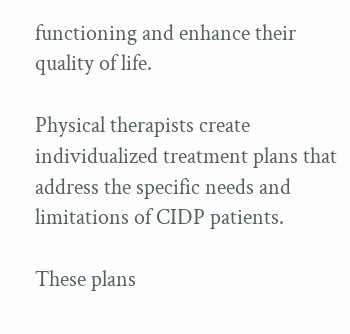functioning and enhance their quality of life.

Physical therapists create individualized treatment plans that address the specific needs and limitations of CIDP patients.

These plans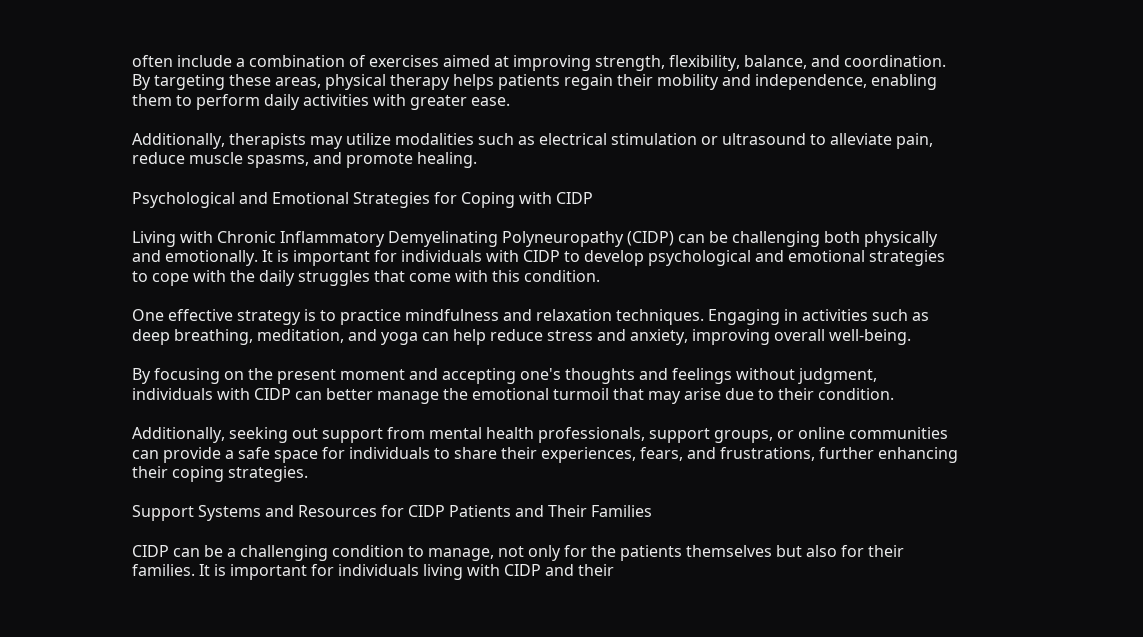often include a combination of exercises aimed at improving strength, flexibility, balance, and coordination. By targeting these areas, physical therapy helps patients regain their mobility and independence, enabling them to perform daily activities with greater ease.

Additionally, therapists may utilize modalities such as electrical stimulation or ultrasound to alleviate pain, reduce muscle spasms, and promote healing.

Psychological and Emotional Strategies for Coping with CIDP

Living with Chronic Inflammatory Demyelinating Polyneuropathy (CIDP) can be challenging both physically and emotionally. It is important for individuals with CIDP to develop psychological and emotional strategies to cope with the daily struggles that come with this condition.

One effective strategy is to practice mindfulness and relaxation techniques. Engaging in activities such as deep breathing, meditation, and yoga can help reduce stress and anxiety, improving overall well-being.

By focusing on the present moment and accepting one's thoughts and feelings without judgment, individuals with CIDP can better manage the emotional turmoil that may arise due to their condition.

Additionally, seeking out support from mental health professionals, support groups, or online communities can provide a safe space for individuals to share their experiences, fears, and frustrations, further enhancing their coping strategies.

Support Systems and Resources for CIDP Patients and Their Families

CIDP can be a challenging condition to manage, not only for the patients themselves but also for their families. It is important for individuals living with CIDP and their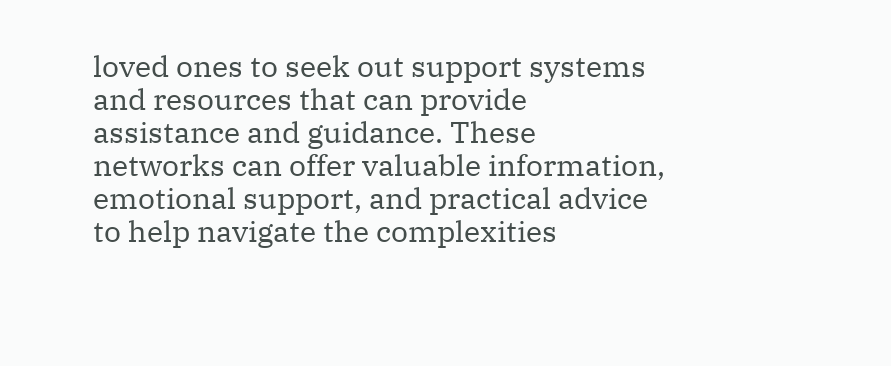loved ones to seek out support systems and resources that can provide assistance and guidance. These networks can offer valuable information, emotional support, and practical advice to help navigate the complexities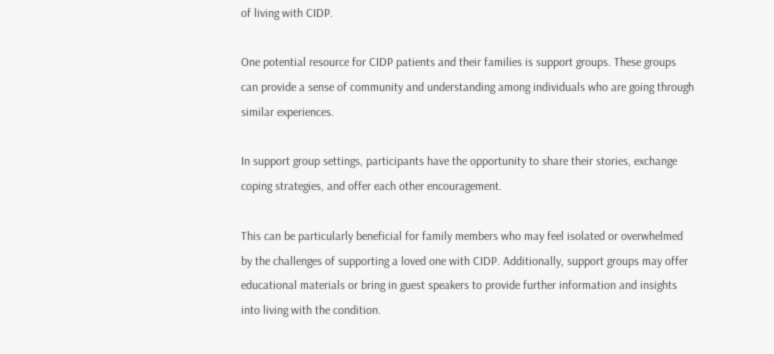of living with CIDP.

One potential resource for CIDP patients and their families is support groups. These groups can provide a sense of community and understanding among individuals who are going through similar experiences.

In support group settings, participants have the opportunity to share their stories, exchange coping strategies, and offer each other encouragement.

This can be particularly beneficial for family members who may feel isolated or overwhelmed by the challenges of supporting a loved one with CIDP. Additionally, support groups may offer educational materials or bring in guest speakers to provide further information and insights into living with the condition.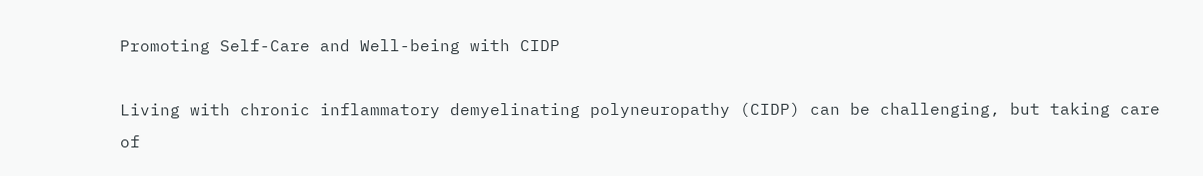Promoting Self-Care and Well-being with CIDP

Living with chronic inflammatory demyelinating polyneuropathy (CIDP) can be challenging, but taking care of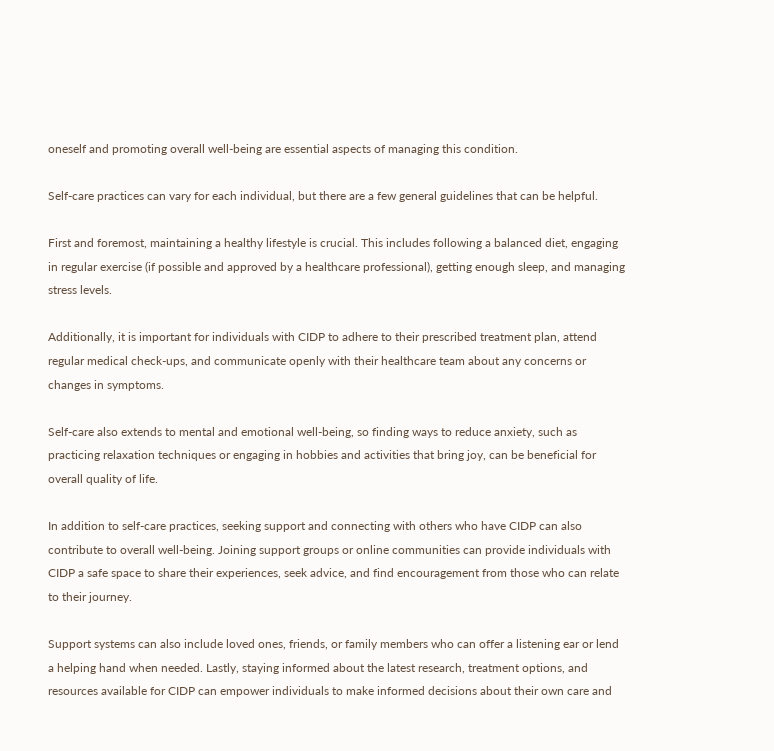oneself and promoting overall well-being are essential aspects of managing this condition.

Self-care practices can vary for each individual, but there are a few general guidelines that can be helpful.

First and foremost, maintaining a healthy lifestyle is crucial. This includes following a balanced diet, engaging in regular exercise (if possible and approved by a healthcare professional), getting enough sleep, and managing stress levels.

Additionally, it is important for individuals with CIDP to adhere to their prescribed treatment plan, attend regular medical check-ups, and communicate openly with their healthcare team about any concerns or changes in symptoms.

Self-care also extends to mental and emotional well-being, so finding ways to reduce anxiety, such as practicing relaxation techniques or engaging in hobbies and activities that bring joy, can be beneficial for overall quality of life.

In addition to self-care practices, seeking support and connecting with others who have CIDP can also contribute to overall well-being. Joining support groups or online communities can provide individuals with CIDP a safe space to share their experiences, seek advice, and find encouragement from those who can relate to their journey.

Support systems can also include loved ones, friends, or family members who can offer a listening ear or lend a helping hand when needed. Lastly, staying informed about the latest research, treatment options, and resources available for CIDP can empower individuals to make informed decisions about their own care and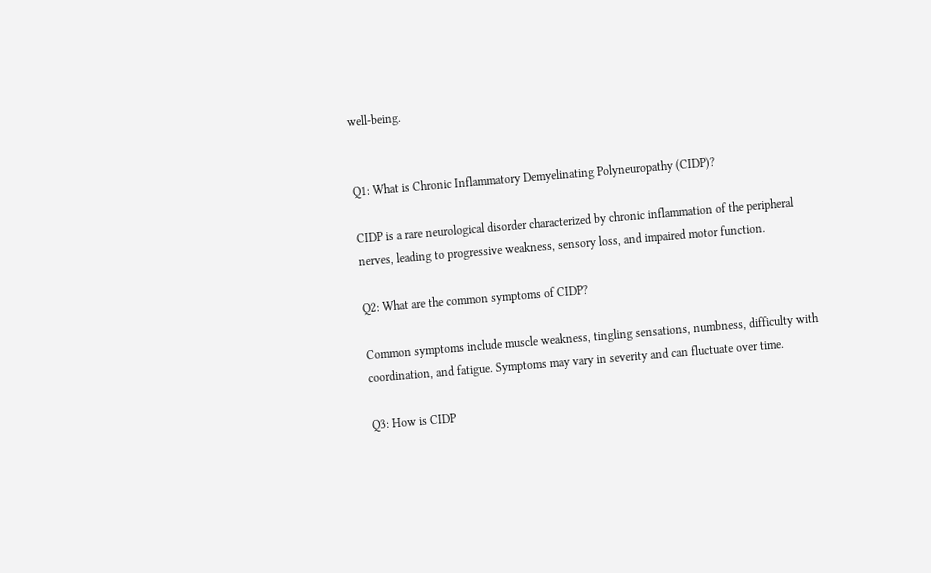well-being.


Q1: What is Chronic Inflammatory Demyelinating Polyneuropathy (CIDP)?

CIDP is a rare neurological disorder characterized by chronic inflammation of the peripheral nerves, leading to progressive weakness, sensory loss, and impaired motor function.

Q2: What are the common symptoms of CIDP?

Common symptoms include muscle weakness, tingling sensations, numbness, difficulty with coordination, and fatigue. Symptoms may vary in severity and can fluctuate over time.

Q3: How is CIDP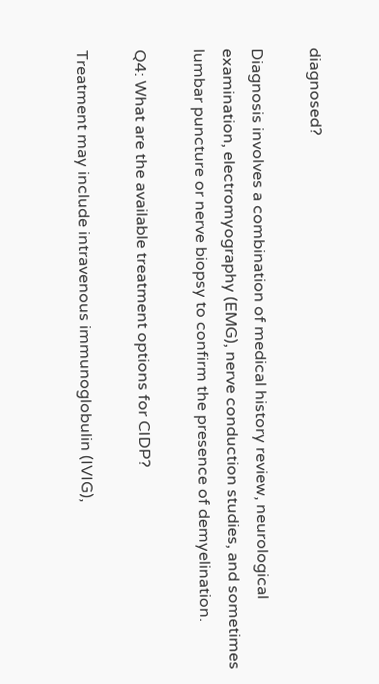diagnosed?

Diagnosis involves a combination of medical history review, neurological examination, electromyography (EMG), nerve conduction studies, and sometimes lumbar puncture or nerve biopsy to confirm the presence of demyelination.

Q4: What are the available treatment options for CIDP?

Treatment may include intravenous immunoglobulin (IVIG),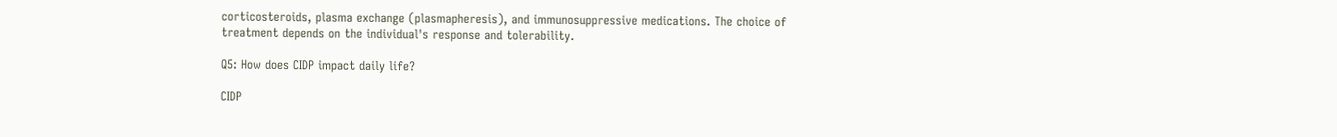corticosteroids, plasma exchange (plasmapheresis), and immunosuppressive medications. The choice of treatment depends on the individual's response and tolerability.

Q5: How does CIDP impact daily life?

CIDP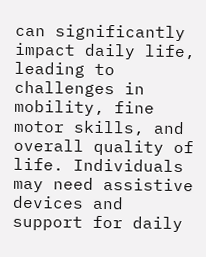can significantly impact daily life, leading to challenges in mobility, fine motor skills, and overall quality of life. Individuals may need assistive devices and support for daily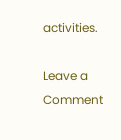activities.

Leave a Comment